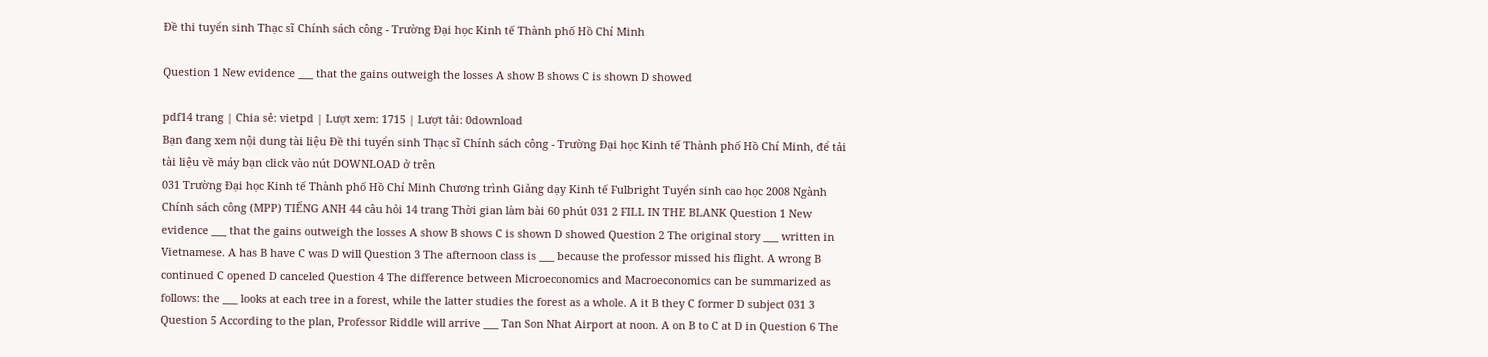Đề thi tuyển sinh Thạc sĩ Chính sách công - Trường Đại học Kinh tế Thành phố Hồ Chí Minh

Question 1 New evidence ___ that the gains outweigh the losses A show B shows C is shown D showed

pdf14 trang | Chia sẻ: vietpd | Lượt xem: 1715 | Lượt tải: 0download
Bạn đang xem nội dung tài liệu Đề thi tuyển sinh Thạc sĩ Chính sách công - Trường Đại học Kinh tế Thành phố Hồ Chí Minh, để tải tài liệu về máy bạn click vào nút DOWNLOAD ở trên
031 Trường Đại học Kinh tế Thành phố Hồ Chí Minh Chương trình Giảng dạy Kinh tế Fulbright Tuyển sinh cao học 2008 Ngành Chính sách công (MPP) TIẾNG ANH 44 câu hỏi 14 trang Thời gian làm bài 60 phút 031 2 FILL IN THE BLANK Question 1 New evidence ___ that the gains outweigh the losses A show B shows C is shown D showed Question 2 The original story ___ written in Vietnamese. A has B have C was D will Question 3 The afternoon class is ___ because the professor missed his flight. A wrong B continued C opened D canceled Question 4 The difference between Microeconomics and Macroeconomics can be summarized as follows: the ___ looks at each tree in a forest, while the latter studies the forest as a whole. A it B they C former D subject 031 3 Question 5 According to the plan, Professor Riddle will arrive ___ Tan Son Nhat Airport at noon. A on B to C at D in Question 6 The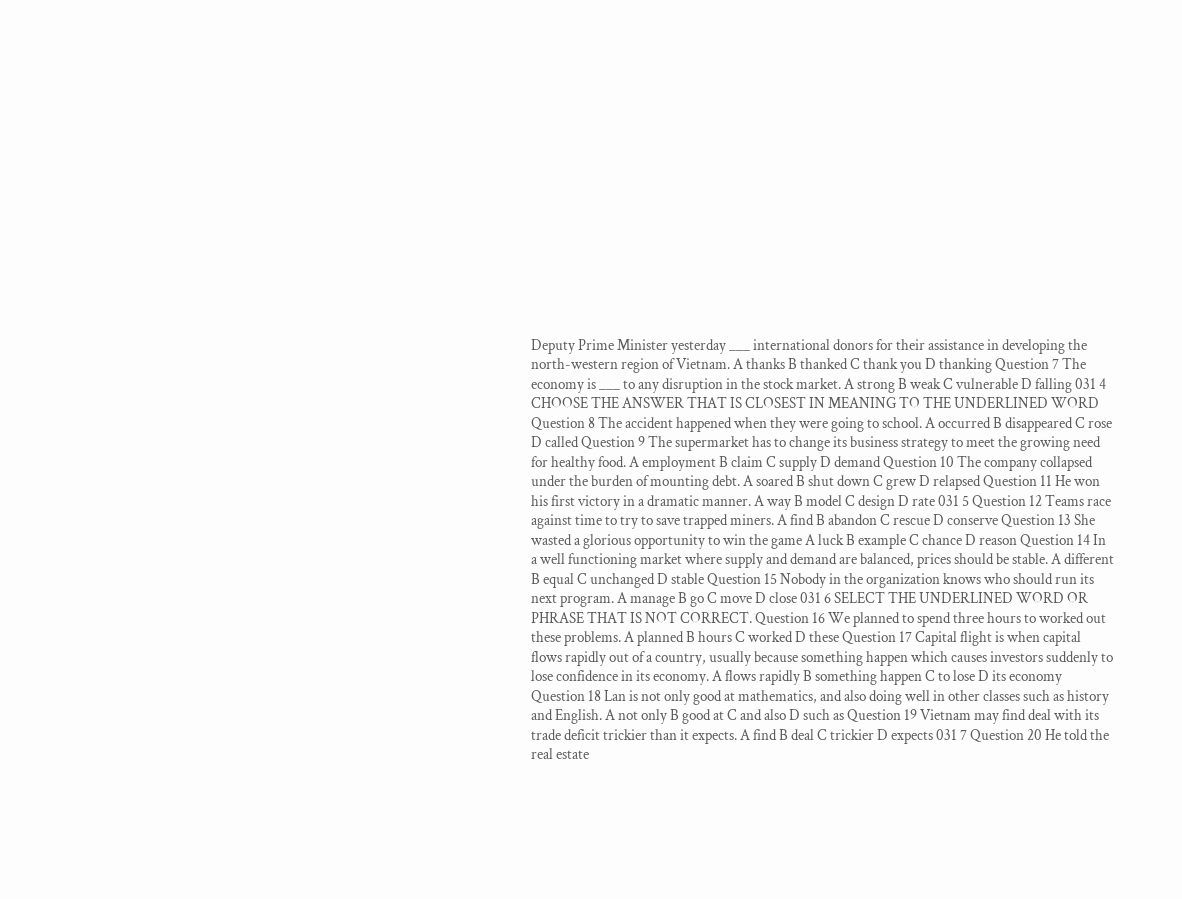Deputy Prime Minister yesterday ___ international donors for their assistance in developing the north-western region of Vietnam. A thanks B thanked C thank you D thanking Question 7 The economy is ___ to any disruption in the stock market. A strong B weak C vulnerable D falling 031 4 CHOOSE THE ANSWER THAT IS CLOSEST IN MEANING TO THE UNDERLINED WORD Question 8 The accident happened when they were going to school. A occurred B disappeared C rose D called Question 9 The supermarket has to change its business strategy to meet the growing need for healthy food. A employment B claim C supply D demand Question 10 The company collapsed under the burden of mounting debt. A soared B shut down C grew D relapsed Question 11 He won his first victory in a dramatic manner. A way B model C design D rate 031 5 Question 12 Teams race against time to try to save trapped miners. A find B abandon C rescue D conserve Question 13 She wasted a glorious opportunity to win the game A luck B example C chance D reason Question 14 In a well functioning market where supply and demand are balanced, prices should be stable. A different B equal C unchanged D stable Question 15 Nobody in the organization knows who should run its next program. A manage B go C move D close 031 6 SELECT THE UNDERLINED WORD OR PHRASE THAT IS NOT CORRECT. Question 16 We planned to spend three hours to worked out these problems. A planned B hours C worked D these Question 17 Capital flight is when capital flows rapidly out of a country, usually because something happen which causes investors suddenly to lose confidence in its economy. A flows rapidly B something happen C to lose D its economy Question 18 Lan is not only good at mathematics, and also doing well in other classes such as history and English. A not only B good at C and also D such as Question 19 Vietnam may find deal with its trade deficit trickier than it expects. A find B deal C trickier D expects 031 7 Question 20 He told the real estate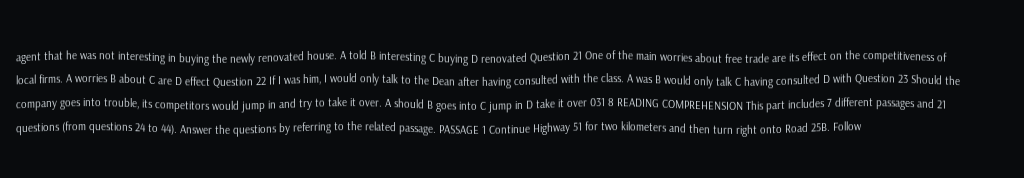agent that he was not interesting in buying the newly renovated house. A told B interesting C buying D renovated Question 21 One of the main worries about free trade are its effect on the competitiveness of local firms. A worries B about C are D effect Question 22 If I was him, I would only talk to the Dean after having consulted with the class. A was B would only talk C having consulted D with Question 23 Should the company goes into trouble, its competitors would jump in and try to take it over. A should B goes into C jump in D take it over 031 8 READING COMPREHENSION This part includes 7 different passages and 21 questions (from questions 24 to 44). Answer the questions by referring to the related passage. PASSAGE 1 Continue Highway 51 for two kilometers and then turn right onto Road 25B. Follow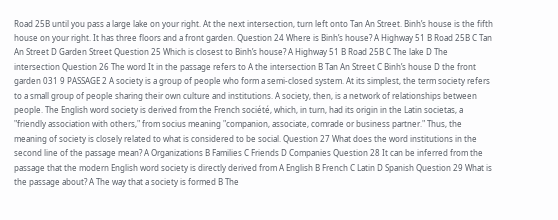Road 25B until you pass a large lake on your right. At the next intersection, turn left onto Tan An Street. Binh’s house is the fifth house on your right. It has three floors and a front garden. Question 24 Where is Binh’s house? A Highway 51 B Road 25B C Tan An Street D Garden Street Question 25 Which is closest to Binh’s house? A Highway 51 B Road 25B C The lake D The intersection Question 26 The word It in the passage refers to A the intersection B Tan An Street C Binh’s house D the front garden 031 9 PASSAGE 2 A society is a group of people who form a semi-closed system. At its simplest, the term society refers to a small group of people sharing their own culture and institutions. A society, then, is a network of relationships between people. The English word society is derived from the French société, which, in turn, had its origin in the Latin societas, a "friendly association with others," from socius meaning "companion, associate, comrade or business partner." Thus, the meaning of society is closely related to what is considered to be social. Question 27 What does the word institutions in the second line of the passage mean? A Organizations B Families C Friends D Companies Question 28 It can be inferred from the passage that the modern English word society is directly derived from A English B French C Latin D Spanish Question 29 What is the passage about? A The way that a society is formed B The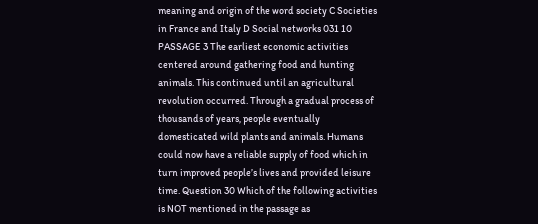meaning and origin of the word society C Societies in France and Italy D Social networks 031 10 PASSAGE 3 The earliest economic activities centered around gathering food and hunting animals. This continued until an agricultural revolution occurred. Through a gradual process of thousands of years, people eventually domesticated wild plants and animals. Humans could now have a reliable supply of food which in turn improved people’s lives and provided leisure time. Question 30 Which of the following activities is NOT mentioned in the passage as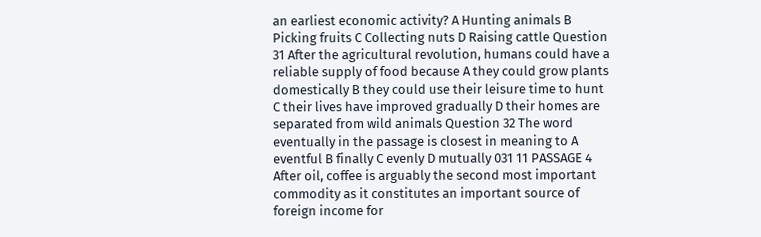an earliest economic activity? A Hunting animals B Picking fruits C Collecting nuts D Raising cattle Question 31 After the agricultural revolution, humans could have a reliable supply of food because A they could grow plants domestically B they could use their leisure time to hunt C their lives have improved gradually D their homes are separated from wild animals Question 32 The word eventually in the passage is closest in meaning to A eventful B finally C evenly D mutually 031 11 PASSAGE 4 After oil, coffee is arguably the second most important commodity as it constitutes an important source of foreign income for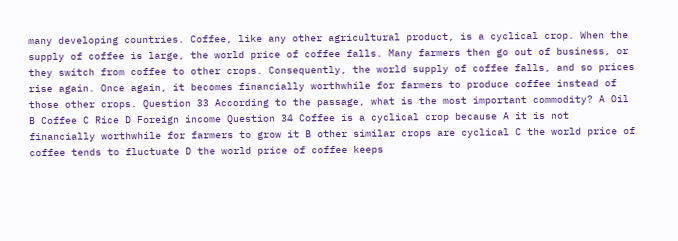many developing countries. Coffee, like any other agricultural product, is a cyclical crop. When the supply of coffee is large, the world price of coffee falls. Many farmers then go out of business, or they switch from coffee to other crops. Consequently, the world supply of coffee falls, and so prices rise again. Once again, it becomes financially worthwhile for farmers to produce coffee instead of those other crops. Question 33 According to the passage, what is the most important commodity? A Oil B Coffee C Rice D Foreign income Question 34 Coffee is a cyclical crop because A it is not financially worthwhile for farmers to grow it B other similar crops are cyclical C the world price of coffee tends to fluctuate D the world price of coffee keeps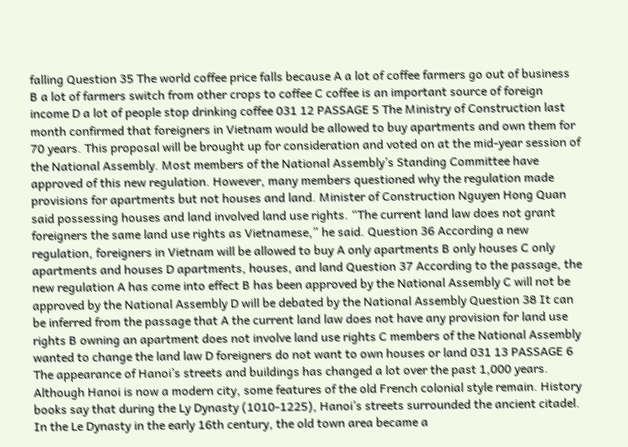falling Question 35 The world coffee price falls because A a lot of coffee farmers go out of business B a lot of farmers switch from other crops to coffee C coffee is an important source of foreign income D a lot of people stop drinking coffee 031 12 PASSAGE 5 The Ministry of Construction last month confirmed that foreigners in Vietnam would be allowed to buy apartments and own them for 70 years. This proposal will be brought up for consideration and voted on at the mid-year session of the National Assembly. Most members of the National Assembly’s Standing Committee have approved of this new regulation. However, many members questioned why the regulation made provisions for apartments but not houses and land. Minister of Construction Nguyen Hong Quan said possessing houses and land involved land use rights. “The current land law does not grant foreigners the same land use rights as Vietnamese,” he said. Question 36 According a new regulation, foreigners in Vietnam will be allowed to buy A only apartments B only houses C only apartments and houses D apartments, houses, and land Question 37 According to the passage, the new regulation A has come into effect B has been approved by the National Assembly C will not be approved by the National Assembly D will be debated by the National Assembly Question 38 It can be inferred from the passage that A the current land law does not have any provision for land use rights B owning an apartment does not involve land use rights C members of the National Assembly wanted to change the land law D foreigners do not want to own houses or land 031 13 PASSAGE 6 The appearance of Hanoi’s streets and buildings has changed a lot over the past 1,000 years. Although Hanoi is now a modern city, some features of the old French colonial style remain. History books say that during the Ly Dynasty (1010-1225), Hanoi’s streets surrounded the ancient citadel. In the Le Dynasty in the early 16th century, the old town area became a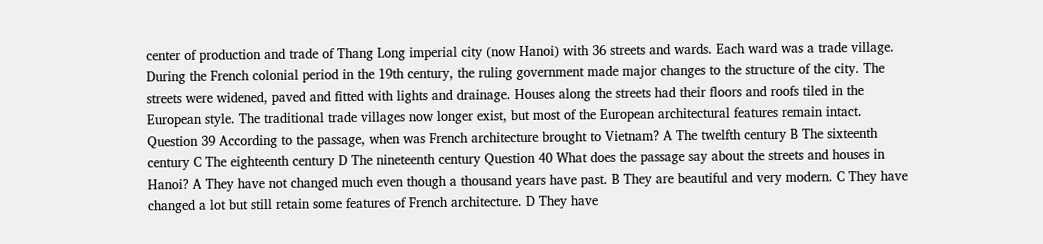center of production and trade of Thang Long imperial city (now Hanoi) with 36 streets and wards. Each ward was a trade village. During the French colonial period in the 19th century, the ruling government made major changes to the structure of the city. The streets were widened, paved and fitted with lights and drainage. Houses along the streets had their floors and roofs tiled in the European style. The traditional trade villages now longer exist, but most of the European architectural features remain intact. Question 39 According to the passage, when was French architecture brought to Vietnam? A The twelfth century B The sixteenth century C The eighteenth century D The nineteenth century Question 40 What does the passage say about the streets and houses in Hanoi? A They have not changed much even though a thousand years have past. B They are beautiful and very modern. C They have changed a lot but still retain some features of French architecture. D They have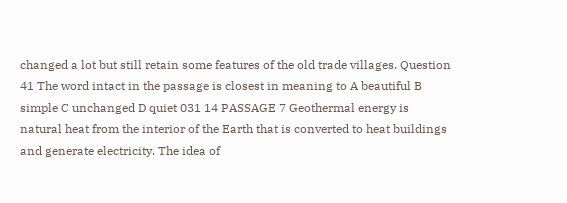changed a lot but still retain some features of the old trade villages. Question 41 The word intact in the passage is closest in meaning to A beautiful B simple C unchanged D quiet 031 14 PASSAGE 7 Geothermal energy is natural heat from the interior of the Earth that is converted to heat buildings and generate electricity. The idea of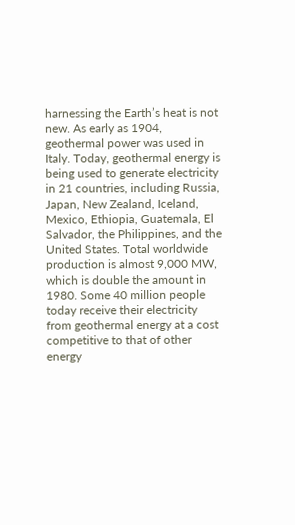harnessing the Earth’s heat is not new. As early as 1904, geothermal power was used in Italy. Today, geothermal energy is being used to generate electricity in 21 countries, including Russia, Japan, New Zealand, Iceland, Mexico, Ethiopia, Guatemala, El Salvador, the Philippines, and the United States. Total worldwide production is almost 9,000 MW, which is double the amount in 1980. Some 40 million people today receive their electricity from geothermal energy at a cost competitive to that of other energy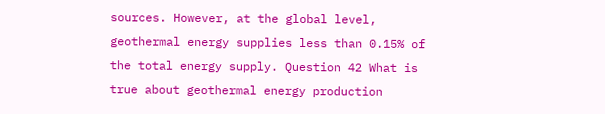sources. However, at the global level, geothermal energy supplies less than 0.15% of the total energy supply. Question 42 What is true about geothermal energy production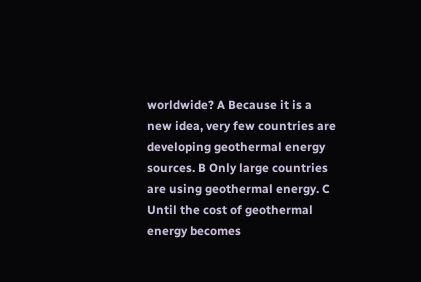worldwide? A Because it is a new idea, very few countries are developing geothermal energy sources. B Only large countries are using geothermal energy. C Until the cost of geothermal energy becomes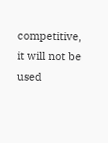competitive, it will not be used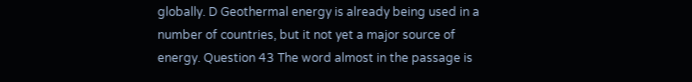globally. D Geothermal energy is already being used in a number of countries, but it not yet a major source of energy. Question 43 The word almost in the passage is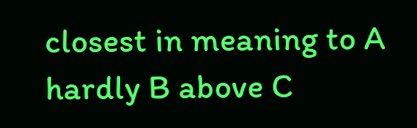closest in meaning to A hardly B above C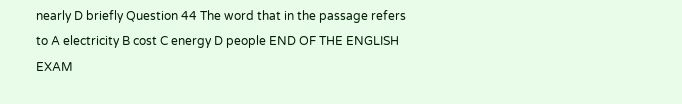nearly D briefly Question 44 The word that in the passage refers to A electricity B cost C energy D people END OF THE ENGLISH EXAM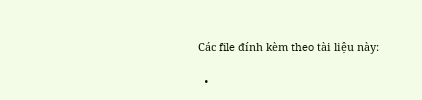Các file đính kèm theo tài liệu này:

  •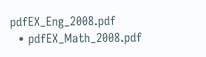pdfEX_Eng_2008.pdf
  • pdfEX_Math_2008.pdf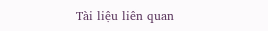Tài liệu liên quan